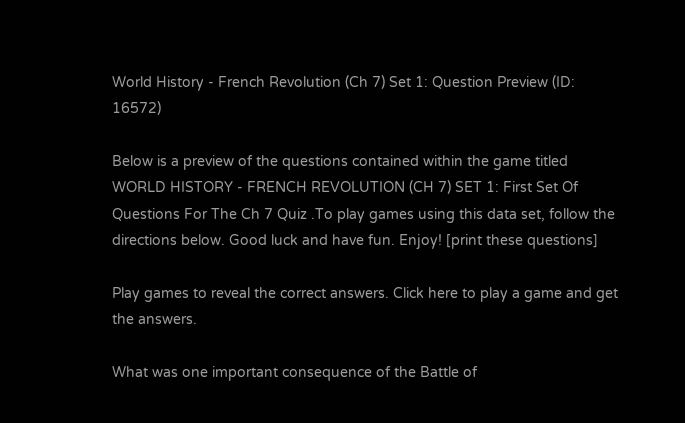World History - French Revolution (Ch 7) Set 1: Question Preview (ID: 16572)

Below is a preview of the questions contained within the game titled WORLD HISTORY - FRENCH REVOLUTION (CH 7) SET 1: First Set Of Questions For The Ch 7 Quiz .To play games using this data set, follow the directions below. Good luck and have fun. Enjoy! [print these questions]

Play games to reveal the correct answers. Click here to play a game and get the answers.

What was one important consequence of the Battle of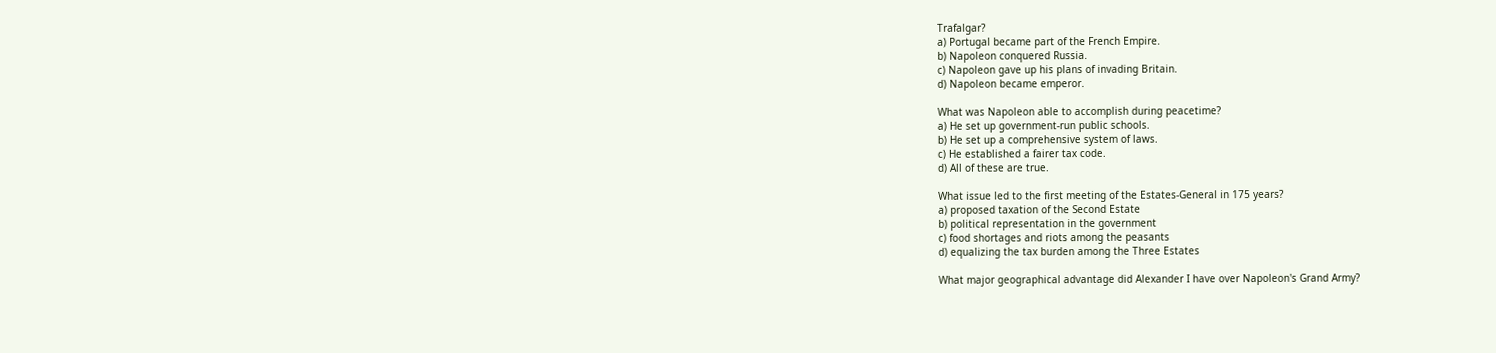Trafalgar?
a) Portugal became part of the French Empire.
b) Napoleon conquered Russia.
c) Napoleon gave up his plans of invading Britain.
d) Napoleon became emperor.

What was Napoleon able to accomplish during peacetime?
a) He set up government-run public schools.
b) He set up a comprehensive system of laws.
c) He established a fairer tax code.
d) All of these are true.

What issue led to the first meeting of the Estates-General in 175 years?
a) proposed taxation of the Second Estate
b) political representation in the government
c) food shortages and riots among the peasants
d) equalizing the tax burden among the Three Estates

What major geographical advantage did Alexander I have over Napoleon's Grand Army?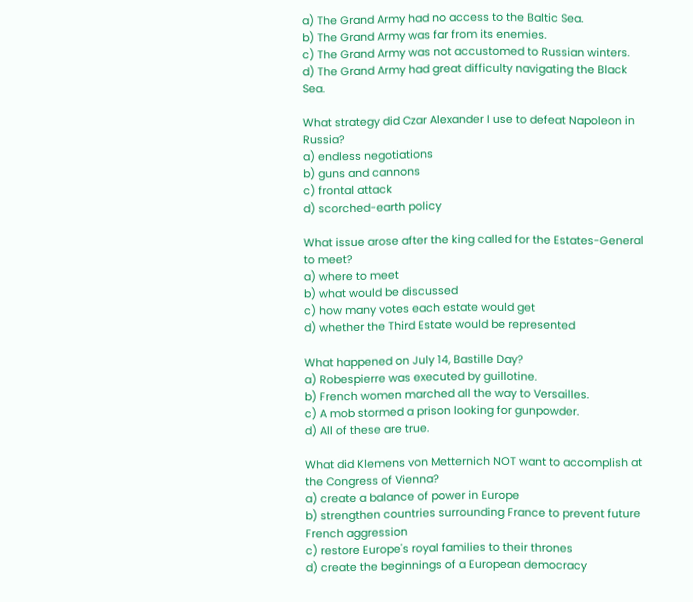a) The Grand Army had no access to the Baltic Sea.
b) The Grand Army was far from its enemies.
c) The Grand Army was not accustomed to Russian winters.
d) The Grand Army had great difficulty navigating the Black Sea.

What strategy did Czar Alexander I use to defeat Napoleon in Russia?
a) endless negotiations
b) guns and cannons
c) frontal attack
d) scorched-earth policy

What issue arose after the king called for the Estates-General to meet?
a) where to meet
b) what would be discussed
c) how many votes each estate would get
d) whether the Third Estate would be represented

What happened on July 14, Bastille Day?
a) Robespierre was executed by guillotine.
b) French women marched all the way to Versailles.
c) A mob stormed a prison looking for gunpowder.
d) All of these are true.

What did Klemens von Metternich NOT want to accomplish at the Congress of Vienna?
a) create a balance of power in Europe
b) strengthen countries surrounding France to prevent future French aggression
c) restore Europe's royal families to their thrones
d) create the beginnings of a European democracy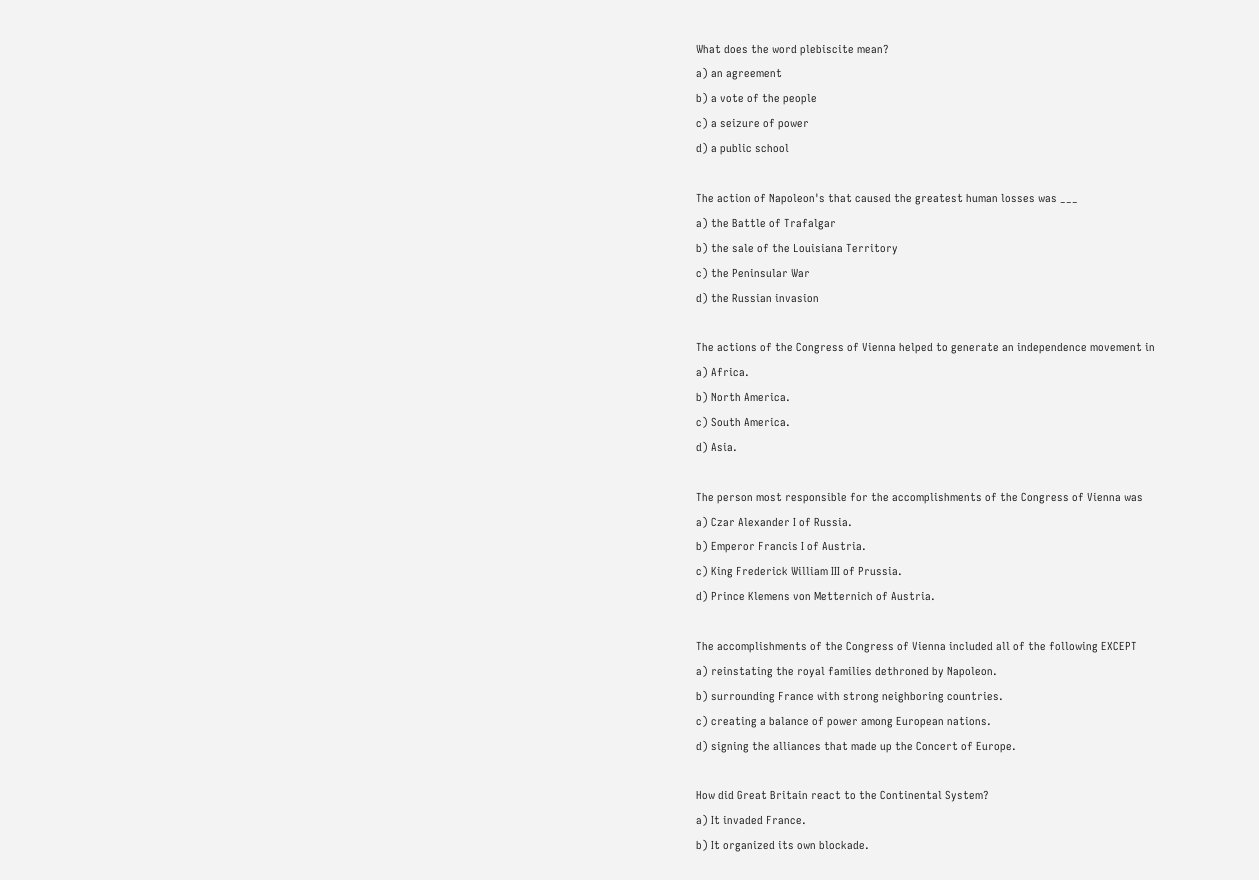What does the word plebiscite mean?
a) an agreement
b) a vote of the people
c) a seizure of power
d) a public school

The action of Napoleon's that caused the greatest human losses was ___
a) the Battle of Trafalgar
b) the sale of the Louisiana Territory
c) the Peninsular War
d) the Russian invasion

The actions of the Congress of Vienna helped to generate an independence movement in
a) Africa.
b) North America.
c) South America.
d) Asia.

The person most responsible for the accomplishments of the Congress of Vienna was
a) Czar Alexander I of Russia.
b) Emperor Francis I of Austria.
c) King Frederick William III of Prussia.
d) Prince Klemens von Metternich of Austria.

The accomplishments of the Congress of Vienna included all of the following EXCEPT
a) reinstating the royal families dethroned by Napoleon.
b) surrounding France with strong neighboring countries.
c) creating a balance of power among European nations.
d) signing the alliances that made up the Concert of Europe.

How did Great Britain react to the Continental System?
a) It invaded France.
b) It organized its own blockade.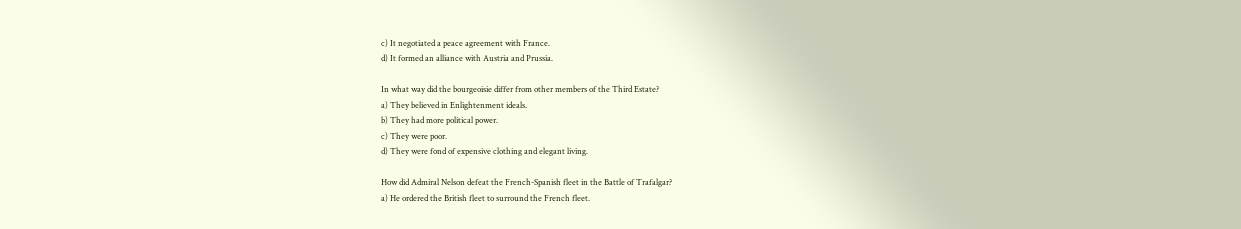c) It negotiated a peace agreement with France.
d) It formed an alliance with Austria and Prussia.

In what way did the bourgeoisie differ from other members of the Third Estate?
a) They believed in Enlightenment ideals.
b) They had more political power.
c) They were poor.
d) They were fond of expensive clothing and elegant living.

How did Admiral Nelson defeat the French-Spanish fleet in the Battle of Trafalgar?
a) He ordered the British fleet to surround the French fleet.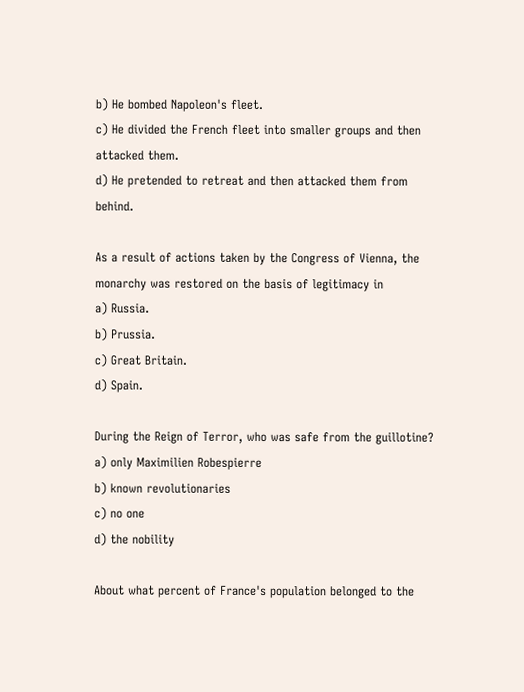b) He bombed Napoleon's fleet.
c) He divided the French fleet into smaller groups and then attacked them.
d) He pretended to retreat and then attacked them from behind.

As a result of actions taken by the Congress of Vienna, the monarchy was restored on the basis of legitimacy in
a) Russia.
b) Prussia.
c) Great Britain.
d) Spain.

During the Reign of Terror, who was safe from the guillotine?
a) only Maximilien Robespierre
b) known revolutionaries
c) no one
d) the nobility

About what percent of France's population belonged to the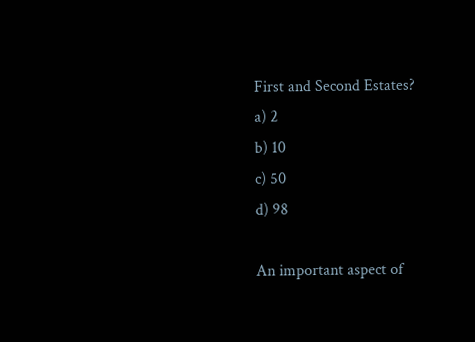First and Second Estates?
a) 2
b) 10
c) 50
d) 98

An important aspect of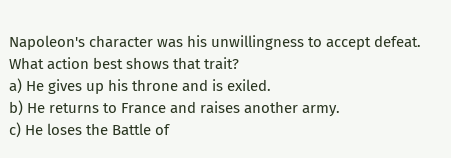Napoleon's character was his unwillingness to accept defeat. What action best shows that trait?
a) He gives up his throne and is exiled.
b) He returns to France and raises another army.
c) He loses the Battle of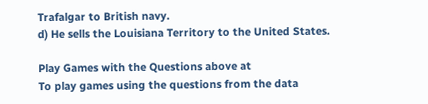Trafalgar to British navy.
d) He sells the Louisiana Territory to the United States.

Play Games with the Questions above at
To play games using the questions from the data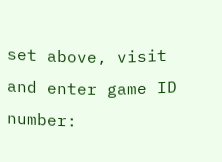set above, visit and enter game ID number: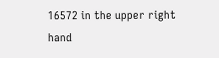16572 in the upper right hand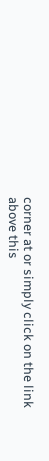corner at or simply click on the link above this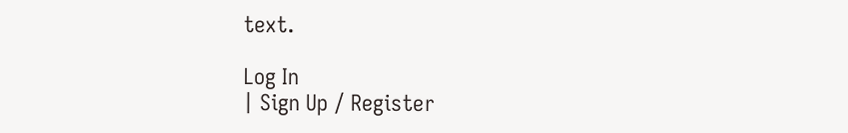text.

Log In
| Sign Up / Register